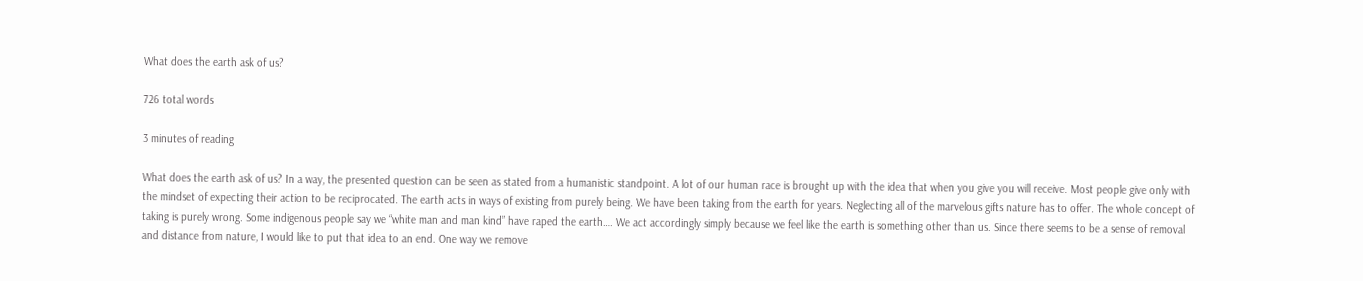What does the earth ask of us?

726 total words

3 minutes of reading

What does the earth ask of us? In a way, the presented question can be seen as stated from a humanistic standpoint. A lot of our human race is brought up with the idea that when you give you will receive. Most people give only with the mindset of expecting their action to be reciprocated. The earth acts in ways of existing from purely being. We have been taking from the earth for years. Neglecting all of the marvelous gifts nature has to offer. The whole concept of taking is purely wrong. Some indigenous people say we “white man and man kind” have raped the earth…. We act accordingly simply because we feel like the earth is something other than us. Since there seems to be a sense of removal and distance from nature, I would like to put that idea to an end. One way we remove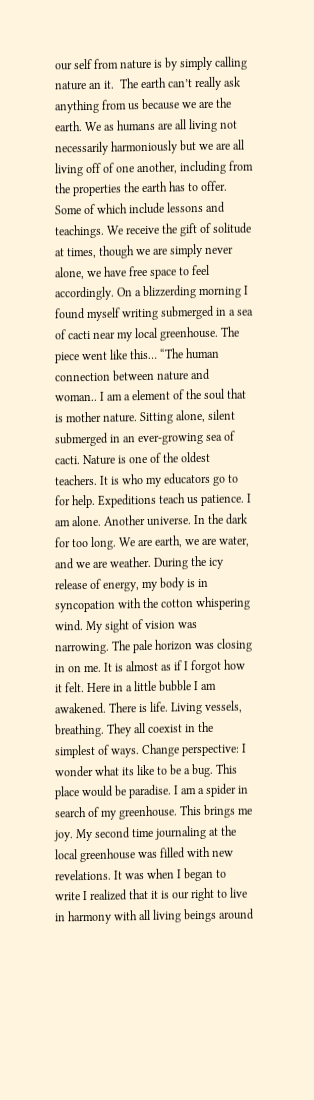our self from nature is by simply calling nature an it.  The earth can’t really ask anything from us because we are the earth. We as humans are all living not necessarily harmoniously but we are all living off of one another, including from the properties the earth has to offer. Some of which include lessons and teachings. We receive the gift of solitude at times, though we are simply never alone, we have free space to feel accordingly. On a blizzerding morning I found myself writing submerged in a sea of cacti near my local greenhouse. The piece went like this… “The human connection between nature and woman.. I am a element of the soul that is mother nature. Sitting alone, silent submerged in an ever-growing sea of cacti. Nature is one of the oldest teachers. It is who my educators go to for help. Expeditions teach us patience. I am alone. Another universe. In the dark for too long. We are earth, we are water, and we are weather. During the icy release of energy, my body is in syncopation with the cotton whispering wind. My sight of vision was narrowing. The pale horizon was closing in on me. It is almost as if I forgot how it felt. Here in a little bubble I am awakened. There is life. Living vessels, breathing. They all coexist in the simplest of ways. Change perspective: I wonder what its like to be a bug. This place would be paradise. I am a spider in search of my greenhouse. This brings me joy. My second time journaling at the local greenhouse was filled with new revelations. It was when I began to write I realized that it is our right to live in harmony with all living beings around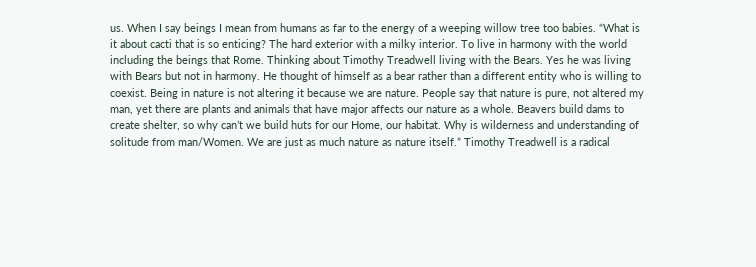us. When I say beings I mean from humans as far to the energy of a weeping willow tree too babies. “What is it about cacti that is so enticing? The hard exterior with a milky interior. To live in harmony with the world including the beings that Rome. Thinking about Timothy Treadwell living with the Bears. Yes he was living with Bears but not in harmony. He thought of himself as a bear rather than a different entity who is willing to coexist. Being in nature is not altering it because we are nature. People say that nature is pure, not altered my man, yet there are plants and animals that have major affects our nature as a whole. Beavers build dams to create shelter, so why can’t we build huts for our Home, our habitat. Why is wilderness and understanding of solitude from man/Women. We are just as much nature as nature itself.” Timothy Treadwell is a radical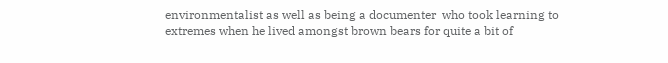environmentalist as well as being a documenter  who took learning to extremes when he lived amongst brown bears for quite a bit of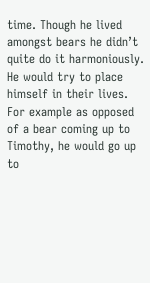time. Though he lived amongst bears he didn’t quite do it harmoniously. He would try to place himself in their lives. For example as opposed of a bear coming up to Timothy, he would go up to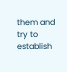them and try to establish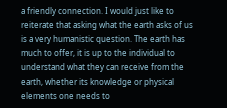a friendly connection. I would just like to reiterate that asking what the earth asks of us is a very humanistic question. The earth has much to offer, it is up to the individual to understand what they can receive from the earth, whether its knowledge or physical elements one needs to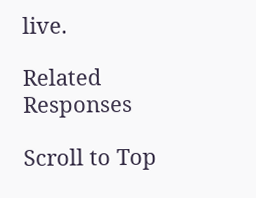live.

Related Responses

Scroll to Top